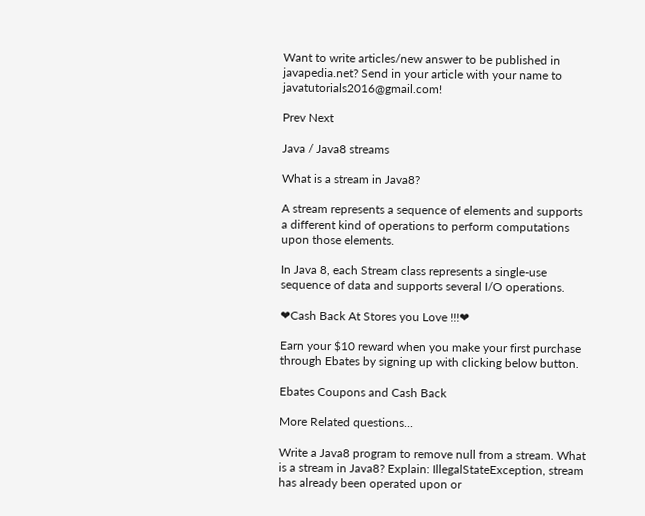Want to write articles/new answer to be published in javapedia.net? Send in your article with your name to javatutorials2016@gmail.com!

Prev Next

Java / Java8 streams

What is a stream in Java8?

A stream represents a sequence of elements and supports a different kind of operations to perform computations upon those elements.

In Java 8, each Stream class represents a single-use sequence of data and supports several I/O operations.

❤Cash Back At Stores you Love !!!❤

Earn your $10 reward when you make your first purchase through Ebates by signing up with clicking below button.

Ebates Coupons and Cash Back

More Related questions...

Write a Java8 program to remove null from a stream. What is a stream in Java8? Explain: IllegalStateException, stream has already been operated upon or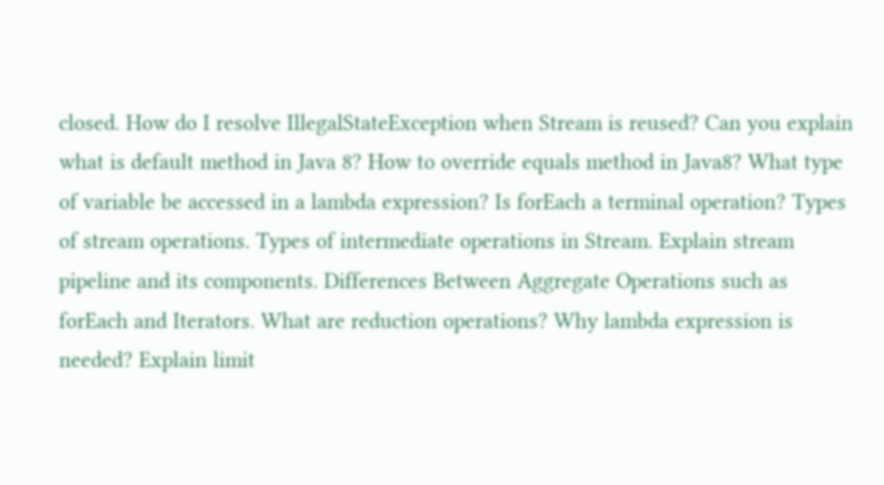closed. How do I resolve IllegalStateException when Stream is reused? Can you explain what is default method in Java 8? How to override equals method in Java8? What type of variable be accessed in a lambda expression? Is forEach a terminal operation? Types of stream operations. Types of intermediate operations in Stream. Explain stream pipeline and its components. Differences Between Aggregate Operations such as forEach and Iterators. What are reduction operations? Why lambda expression is needed? Explain limit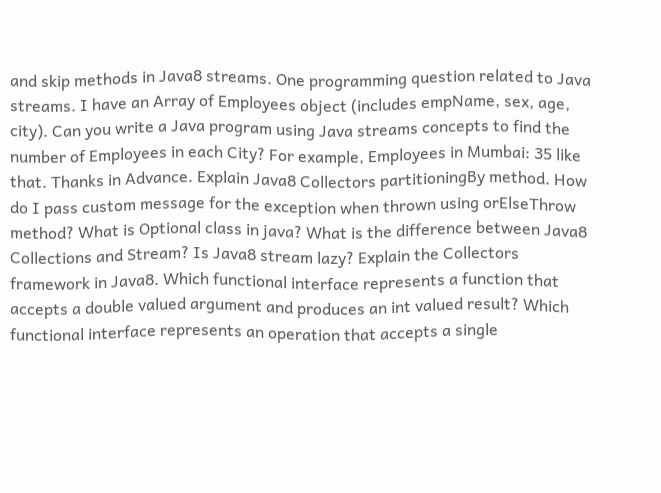and skip methods in Java8 streams. One programming question related to Java streams. I have an Array of Employees object (includes empName, sex, age, city). Can you write a Java program using Java streams concepts to find the number of Employees in each City? For example, Employees in Mumbai: 35 like that. Thanks in Advance. Explain Java8 Collectors partitioningBy method. How do I pass custom message for the exception when thrown using orElseThrow method? What is Optional class in java? What is the difference between Java8 Collections and Stream? Is Java8 stream lazy? Explain the Collectors framework in Java8. Which functional interface represents a function that accepts a double valued argument and produces an int valued result? Which functional interface represents an operation that accepts a single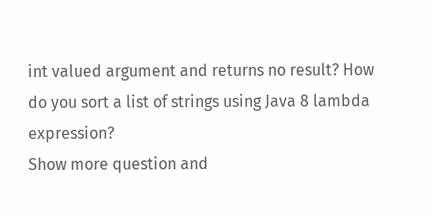int valued argument and returns no result? How do you sort a list of strings using Java 8 lambda expression?
Show more question and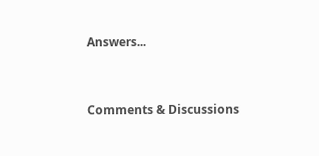Answers...


Comments & Discussions